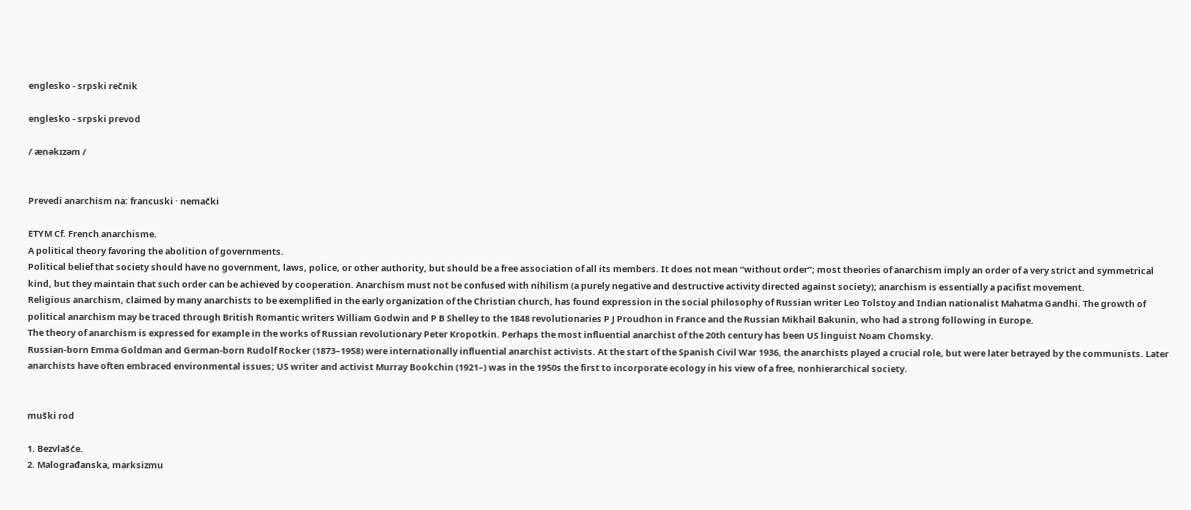englesko - srpski rečnik

englesko - srpski prevod

/ ænəkɪzəm /


Prevedi anarchism na: francuski · nemački

ETYM Cf. French anarchisme.
A political theory favoring the abolition of governments.
Political belief that society should have no government, laws, police, or other authority, but should be a free association of all its members. It does not mean “without order”; most theories of anarchism imply an order of a very strict and symmetrical kind, but they maintain that such order can be achieved by cooperation. Anarchism must not be confused with nihilism (a purely negative and destructive activity directed against society); anarchism is essentially a pacifist movement.
Religious anarchism, claimed by many anarchists to be exemplified in the early organization of the Christian church, has found expression in the social philosophy of Russian writer Leo Tolstoy and Indian nationalist Mahatma Gandhi. The growth of political anarchism may be traced through British Romantic writers William Godwin and P B Shelley to the 1848 revolutionaries P J Proudhon in France and the Russian Mikhail Bakunin, who had a strong following in Europe.
The theory of anarchism is expressed for example in the works of Russian revolutionary Peter Kropotkin. Perhaps the most influential anarchist of the 20th century has been US linguist Noam Chomsky.
Russian-born Emma Goldman and German-born Rudolf Rocker (1873–1958) were internationally influential anarchist activists. At the start of the Spanish Civil War 1936, the anarchists played a crucial role, but were later betrayed by the communists. Later anarchists have often embraced environmental issues; US writer and activist Murray Bookchin (1921–) was in the 1950s the first to incorporate ecology in his view of a free, nonhierarchical society.


muški rod

1. Bezvlašće.
2. Malograđanska, marksizmu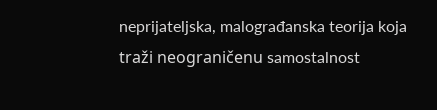neprijateljska, malograđanska teorija koja traži neograničenu samostalnost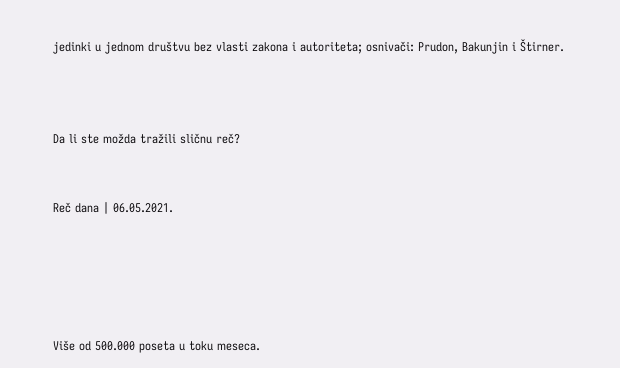jedinki u jednom društvu bez vlasti zakona i autoriteta; osnivači: Prudon, Bakunjin i Štirner.



Da li ste možda tražili sličnu reč?


Reč dana | 06.05.2021.





Više od 500.000 poseta u toku meseca.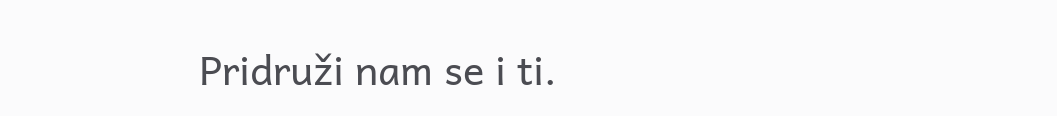Pridruži nam se i ti.